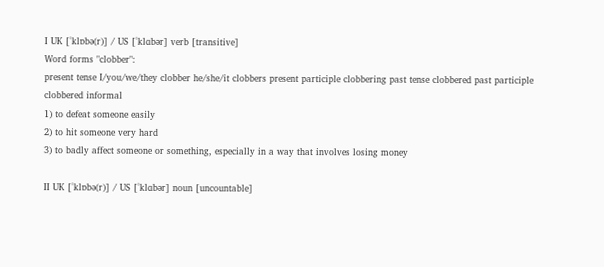I UK [ˈklɒbə(r)] / US [ˈklɑbər] verb [transitive]
Word forms "clobber":
present tense I/you/we/they clobber he/she/it clobbers present participle clobbering past tense clobbered past participle clobbered informal
1) to defeat someone easily
2) to hit someone very hard
3) to badly affect someone or something, especially in a way that involves losing money

II UK [ˈklɒbə(r)] / US [ˈklɑbər] noun [uncountable]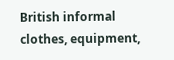British informal
clothes, equipment,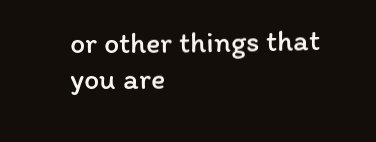or other things that you are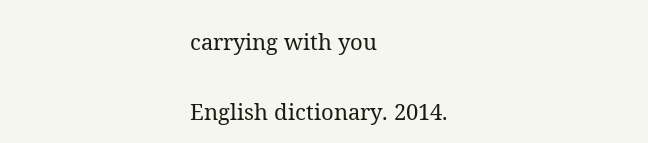carrying with you

English dictionary. 2014.